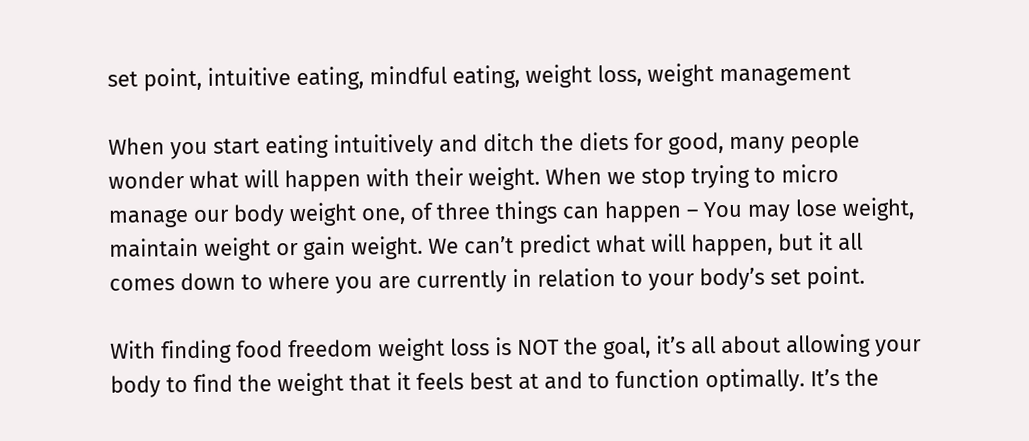set point, intuitive eating, mindful eating, weight loss, weight management

When you start eating intuitively and ditch the diets for good, many people wonder what will happen with their weight. When we stop trying to micro manage our body weight one, of three things can happen – You may lose weight, maintain weight or gain weight. We can’t predict what will happen, but it all comes down to where you are currently in relation to your body’s set point.

With finding food freedom weight loss is NOT the goal, it’s all about allowing your body to find the weight that it feels best at and to function optimally. It’s the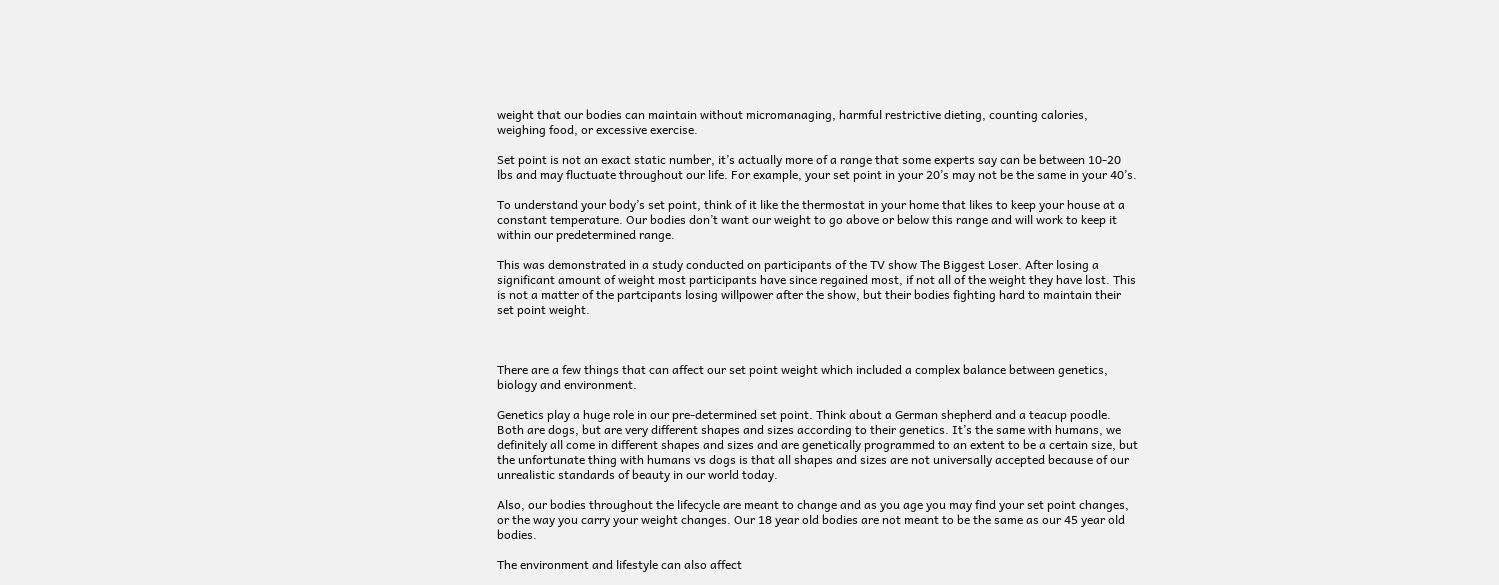weight that our bodies can maintain without micromanaging, harmful restrictive dieting, counting calories, weighing food, or excessive exercise.

Set point is not an exact static number, it’s actually more of a range that some experts say can be between 10-20 lbs and may fluctuate throughout our life. For example, your set point in your 20’s may not be the same in your 40’s.

To understand your body’s set point, think of it like the thermostat in your home that likes to keep your house at a constant temperature. Our bodies don’t want our weight to go above or below this range and will work to keep it within our predetermined range.

This was demonstrated in a study conducted on participants of the TV show The Biggest Loser. After losing a significant amount of weight most participants have since regained most, if not all of the weight they have lost. This is not a matter of the partcipants losing willpower after the show, but their bodies fighting hard to maintain their set point weight.



There are a few things that can affect our set point weight which included a complex balance between genetics, biology and environment.

Genetics play a huge role in our pre-determined set point. Think about a German shepherd and a teacup poodle. Both are dogs, but are very different shapes and sizes according to their genetics. It’s the same with humans, we definitely all come in different shapes and sizes and are genetically programmed to an extent to be a certain size, but the unfortunate thing with humans vs dogs is that all shapes and sizes are not universally accepted because of our unrealistic standards of beauty in our world today.

Also, our bodies throughout the lifecycle are meant to change and as you age you may find your set point changes, or the way you carry your weight changes. Our 18 year old bodies are not meant to be the same as our 45 year old bodies.

The environment and lifestyle can also affect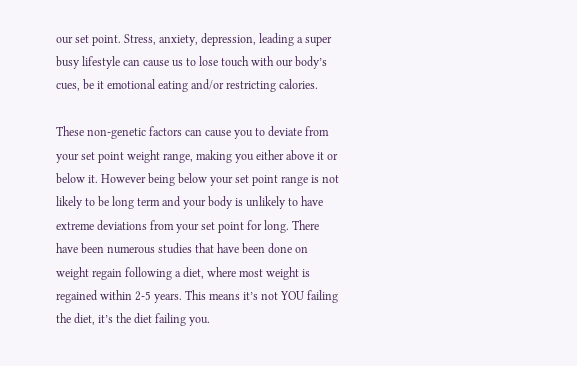our set point. Stress, anxiety, depression, leading a super busy lifestyle can cause us to lose touch with our body’s cues, be it emotional eating and/or restricting calories.

These non-genetic factors can cause you to deviate from your set point weight range, making you either above it or below it. However being below your set point range is not likely to be long term and your body is unlikely to have extreme deviations from your set point for long. There have been numerous studies that have been done on weight regain following a diet, where most weight is regained within 2-5 years. This means it’s not YOU failing the diet, it’s the diet failing you.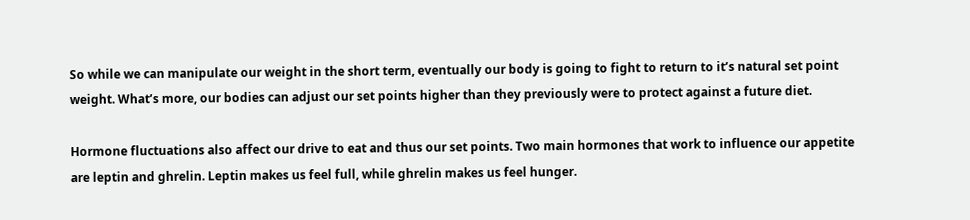So while we can manipulate our weight in the short term, eventually our body is going to fight to return to it’s natural set point weight. What’s more, our bodies can adjust our set points higher than they previously were to protect against a future diet.

Hormone fluctuations also affect our drive to eat and thus our set points. Two main hormones that work to influence our appetite are leptin and ghrelin. Leptin makes us feel full, while ghrelin makes us feel hunger.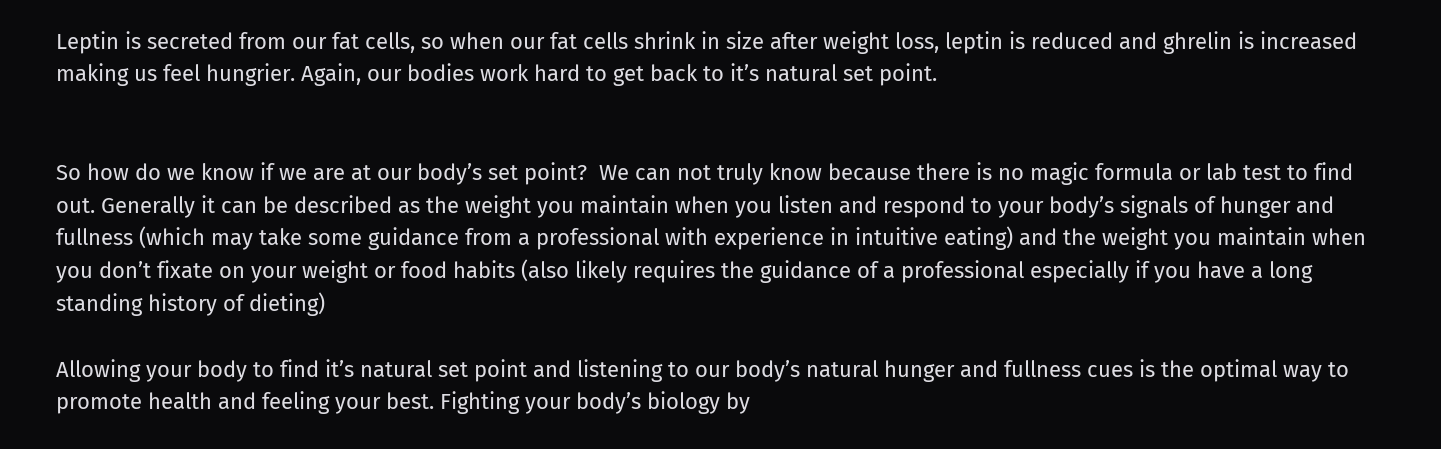Leptin is secreted from our fat cells, so when our fat cells shrink in size after weight loss, leptin is reduced and ghrelin is increased making us feel hungrier. Again, our bodies work hard to get back to it’s natural set point.


So how do we know if we are at our body’s set point?  We can not truly know because there is no magic formula or lab test to find out. Generally it can be described as the weight you maintain when you listen and respond to your body’s signals of hunger and fullness (which may take some guidance from a professional with experience in intuitive eating) and the weight you maintain when you don’t fixate on your weight or food habits (also likely requires the guidance of a professional especially if you have a long standing history of dieting)

Allowing your body to find it’s natural set point and listening to our body’s natural hunger and fullness cues is the optimal way to promote health and feeling your best. Fighting your body’s biology by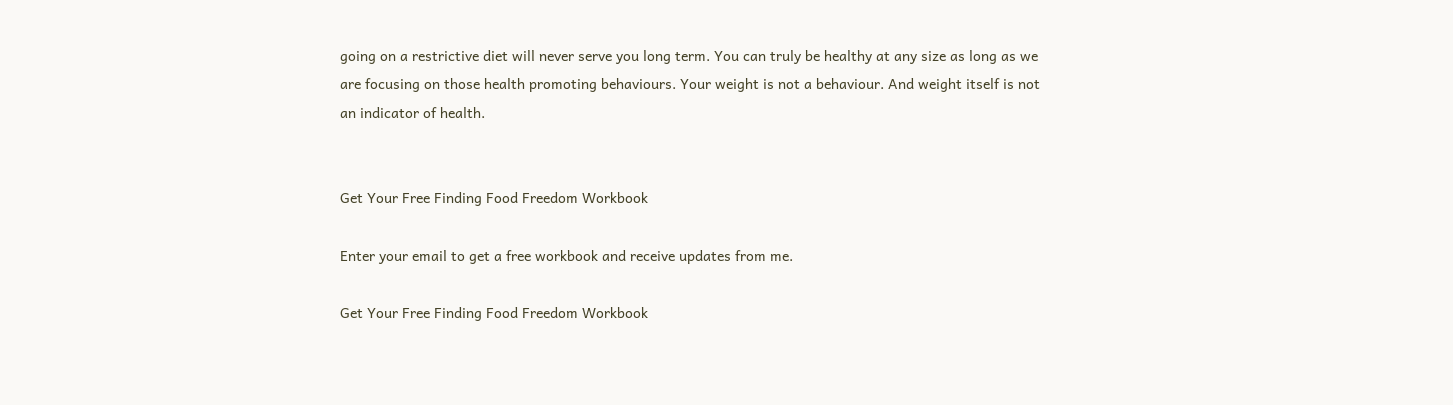going on a restrictive diet will never serve you long term. You can truly be healthy at any size as long as we are focusing on those health promoting behaviours. Your weight is not a behaviour. And weight itself is not an indicator of health.


Get Your Free Finding Food Freedom Workbook

Enter your email to get a free workbook and receive updates from me.

Get Your Free Finding Food Freedom Workbook